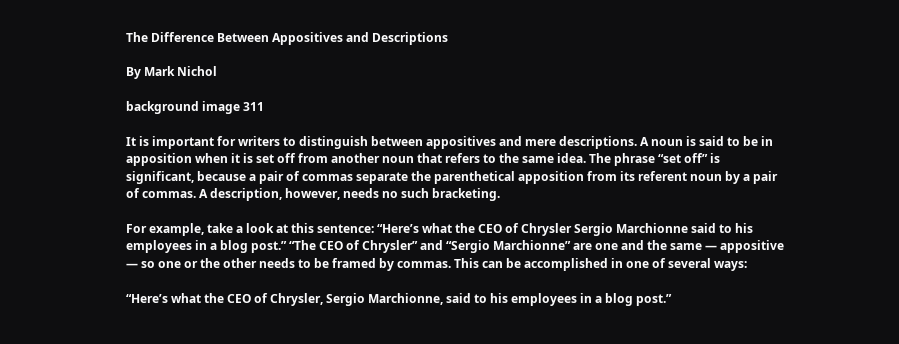The Difference Between Appositives and Descriptions

By Mark Nichol

background image 311

It is important for writers to distinguish between appositives and mere descriptions. A noun is said to be in apposition when it is set off from another noun that refers to the same idea. The phrase “set off” is significant, because a pair of commas separate the parenthetical apposition from its referent noun by a pair of commas. A description, however, needs no such bracketing.

For example, take a look at this sentence: “Here’s what the CEO of Chrysler Sergio Marchionne said to his employees in a blog post.” “The CEO of Chrysler” and “Sergio Marchionne” are one and the same — appositive — so one or the other needs to be framed by commas. This can be accomplished in one of several ways:

“Here’s what the CEO of Chrysler, Sergio Marchionne, said to his employees in a blog post.”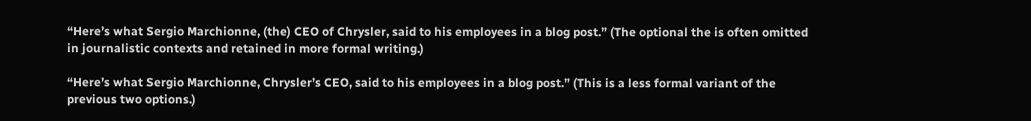“Here’s what Sergio Marchionne, (the) CEO of Chrysler, said to his employees in a blog post.” (The optional the is often omitted in journalistic contexts and retained in more formal writing.)

“Here’s what Sergio Marchionne, Chrysler’s CEO, said to his employees in a blog post.” (This is a less formal variant of the previous two options.)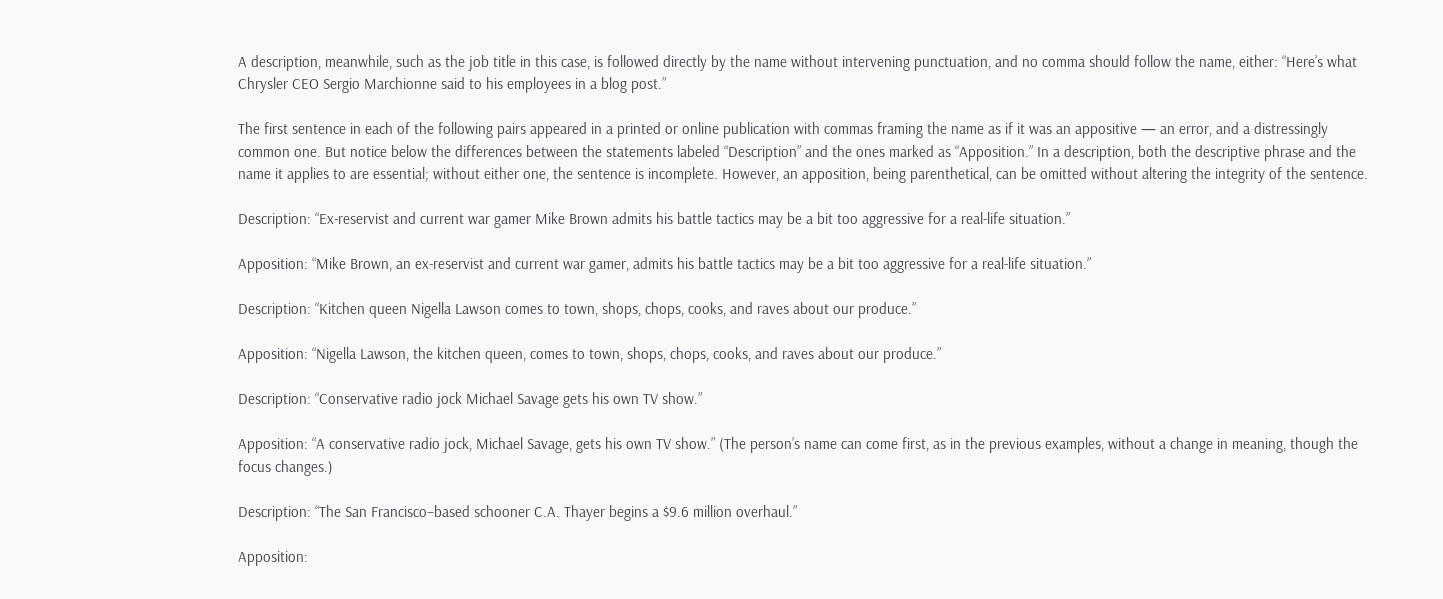A description, meanwhile, such as the job title in this case, is followed directly by the name without intervening punctuation, and no comma should follow the name, either: “Here’s what Chrysler CEO Sergio Marchionne said to his employees in a blog post.”

The first sentence in each of the following pairs appeared in a printed or online publication with commas framing the name as if it was an appositive — an error, and a distressingly common one. But notice below the differences between the statements labeled “Description” and the ones marked as “Apposition.” In a description, both the descriptive phrase and the name it applies to are essential; without either one, the sentence is incomplete. However, an apposition, being parenthetical, can be omitted without altering the integrity of the sentence.

Description: “Ex-reservist and current war gamer Mike Brown admits his battle tactics may be a bit too aggressive for a real-life situation.”

Apposition: “Mike Brown, an ex-reservist and current war gamer, admits his battle tactics may be a bit too aggressive for a real-life situation.”

Description: “Kitchen queen Nigella Lawson comes to town, shops, chops, cooks, and raves about our produce.”

Apposition: “Nigella Lawson, the kitchen queen, comes to town, shops, chops, cooks, and raves about our produce.”

Description: “Conservative radio jock Michael Savage gets his own TV show.”

Apposition: “A conservative radio jock, Michael Savage, gets his own TV show.” (The person’s name can come first, as in the previous examples, without a change in meaning, though the focus changes.)

Description: “The San Francisco–based schooner C.A. Thayer begins a $9.6 million overhaul.”

Apposition: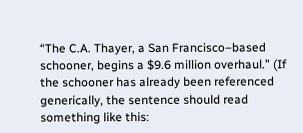“The C.A. Thayer, a San Francisco–based schooner, begins a $9.6 million overhaul.” (If the schooner has already been referenced generically, the sentence should read something like this: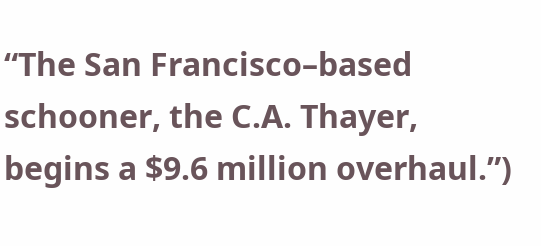“The San Francisco–based schooner, the C.A. Thayer, begins a $9.6 million overhaul.”)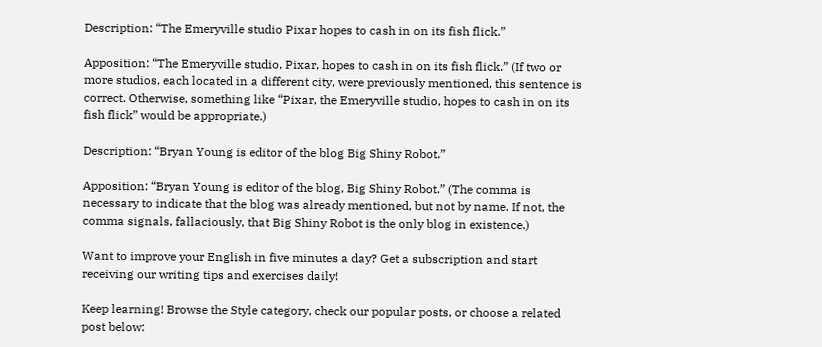Description: “The Emeryville studio Pixar hopes to cash in on its fish flick.”

Apposition: “The Emeryville studio, Pixar, hopes to cash in on its fish flick.” (If two or more studios, each located in a different city, were previously mentioned, this sentence is correct. Otherwise, something like “Pixar, the Emeryville studio, hopes to cash in on its fish flick” would be appropriate.)

Description: “Bryan Young is editor of the blog Big Shiny Robot.”

Apposition: “Bryan Young is editor of the blog, Big Shiny Robot.” (The comma is necessary to indicate that the blog was already mentioned, but not by name. If not, the comma signals, fallaciously, that Big Shiny Robot is the only blog in existence.)

Want to improve your English in five minutes a day? Get a subscription and start receiving our writing tips and exercises daily!

Keep learning! Browse the Style category, check our popular posts, or choose a related post below: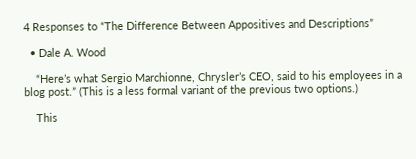4 Responses to “The Difference Between Appositives and Descriptions”

  • Dale A. Wood

    “Here’s what Sergio Marchionne, Chrysler’s CEO, said to his employees in a blog post.” (This is a less formal variant of the previous two options.)

    This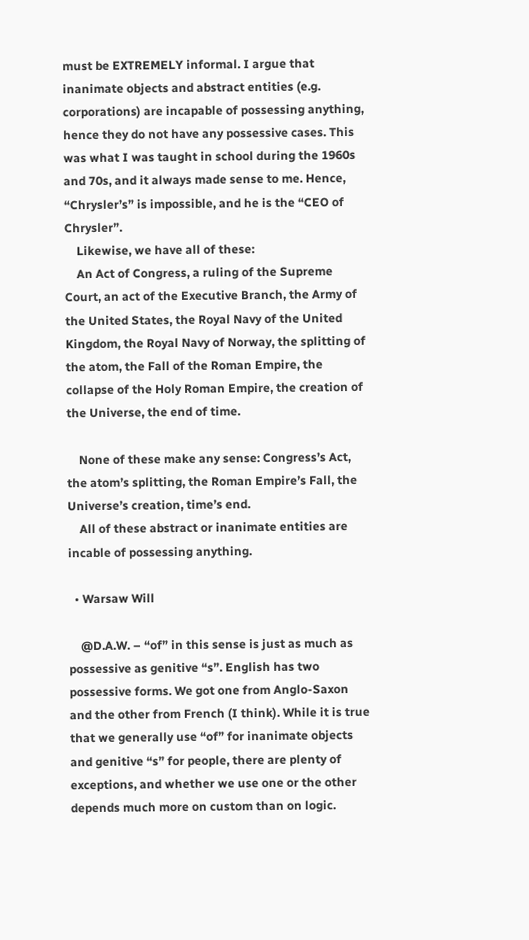must be EXTREMELY informal. I argue that inanimate objects and abstract entities (e.g. corporations) are incapable of possessing anything, hence they do not have any possessive cases. This was what I was taught in school during the 1960s and 70s, and it always made sense to me. Hence, “Chrysler’s” is impossible, and he is the “CEO of Chrysler”.
    Likewise, we have all of these:
    An Act of Congress, a ruling of the Supreme Court, an act of the Executive Branch, the Army of the United States, the Royal Navy of the United Kingdom, the Royal Navy of Norway, the splitting of the atom, the Fall of the Roman Empire, the collapse of the Holy Roman Empire, the creation of the Universe, the end of time.

    None of these make any sense: Congress’s Act, the atom’s splitting, the Roman Empire’s Fall, the Universe’s creation, time’s end.
    All of these abstract or inanimate entities are incable of possessing anything.

  • Warsaw Will

    @D.A.W. – “of” in this sense is just as much as possessive as genitive “s”. English has two possessive forms. We got one from Anglo-Saxon and the other from French (I think). While it is true that we generally use “of” for inanimate objects and genitive “s” for people, there are plenty of exceptions, and whether we use one or the other depends much more on custom than on logic.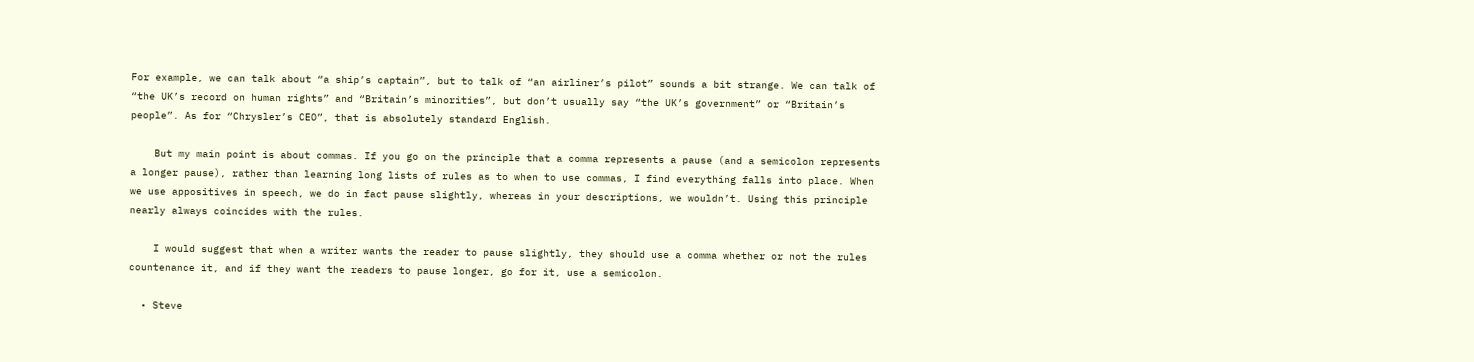For example, we can talk about “a ship’s captain”, but to talk of “an airliner’s pilot” sounds a bit strange. We can talk of “the UK’s record on human rights” and “Britain’s minorities”, but don’t usually say “the UK’s government” or “Britain’s people”. As for “Chrysler’s CEO”, that is absolutely standard English.

    But my main point is about commas. If you go on the principle that a comma represents a pause (and a semicolon represents a longer pause), rather than learning long lists of rules as to when to use commas, I find everything falls into place. When we use appositives in speech, we do in fact pause slightly, whereas in your descriptions, we wouldn’t. Using this principle nearly always coincides with the rules.

    I would suggest that when a writer wants the reader to pause slightly, they should use a comma whether or not the rules countenance it, and if they want the readers to pause longer, go for it, use a semicolon.

  • Steve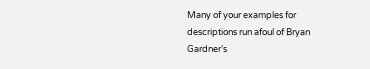Many of your examples for descriptions run afoul of Bryan Gardner’s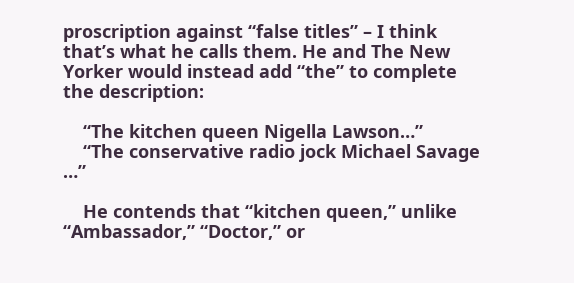proscription against “false titles” – I think that’s what he calls them. He and The New Yorker would instead add “the” to complete the description:

    “The kitchen queen Nigella Lawson…”
    “The conservative radio jock Michael Savage …”

    He contends that “kitchen queen,” unlike “Ambassador,” “Doctor,” or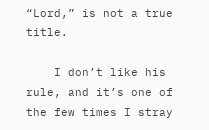“Lord,” is not a true title.

    I don’t like his rule, and it’s one of the few times I stray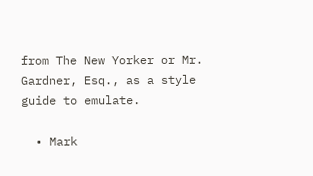from The New Yorker or Mr. Gardner, Esq., as a style guide to emulate.

  • Mark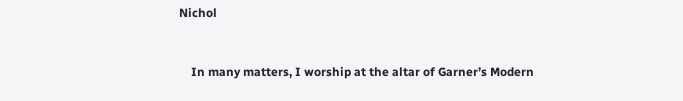Nichol


    In many matters, I worship at the altar of Garner’s Modern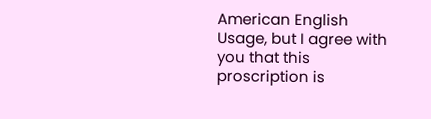American English Usage, but I agree with you that this proscription is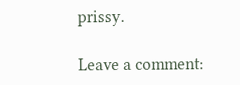prissy.

Leave a comment: